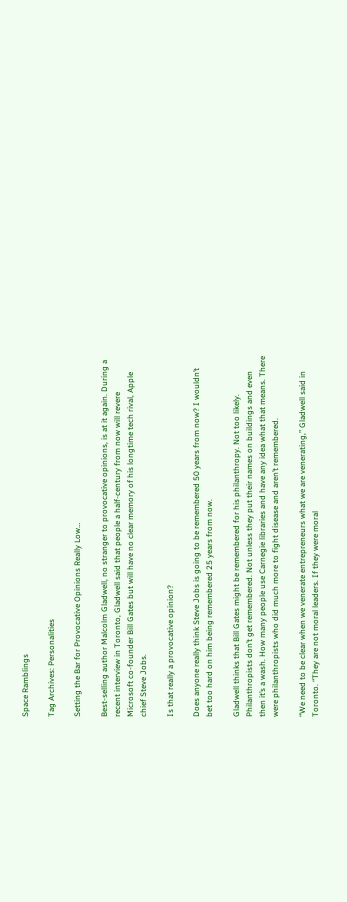Space Ramblings

Tag Archives: Personalities

Setting the Bar for Provocative Opinions Really Low…

Best-selling author Malcolm Gladwell, no stranger to provocative opinions, is at it again. During a recent interview in Toronto, Gladwell said that people a half-century from now will revere Microsoft co-founder Bill Gates but will have no clear memory of his longtime tech rival, Apple chief Steve Jobs.

Is that really a provocative opinion?

Does anyone really think Steve Jobs is going to be remembered 50 years from now? I wouldn’t bet too hard on him being remembered 25 years from now.

Gladwell thinks that Bill Gates might be remembered for his philanthropy. Not too likely. Philanthropists don’t get remembered. Not unless they put their names on buildings and even then it’s a wash. How many people use Carnegie libraries and have any idea what that means. There were philanthropists who did much more to fight disease and aren’t remembered.

“We need to be clear when we venerate entrepreneurs what we are venerating,” Gladwell said in Toronto. “They are not moral leaders. If they were moral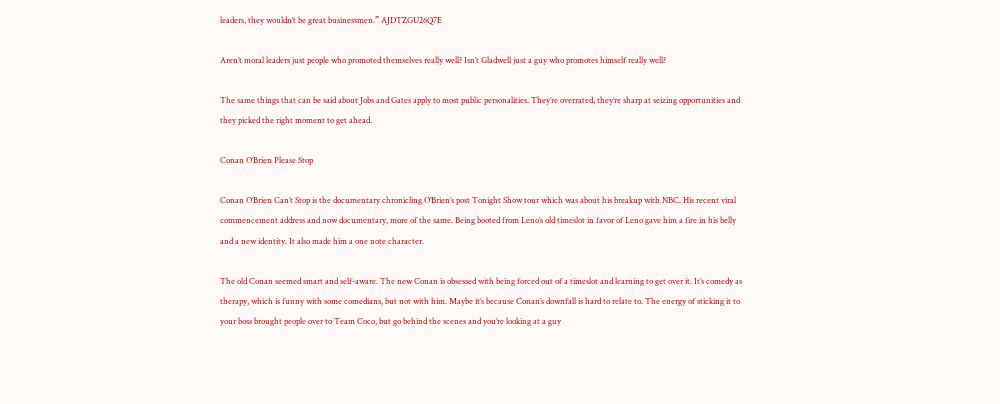leaders, they wouldn’t be great businessmen.” AJDTZGU26Q7E

Aren’t moral leaders just people who promoted themselves really well? Isn’t Gladwell just a guy who promotes himself really well?

The same things that can be said about Jobs and Gates apply to most public personalities. They’re overrated, they’re sharp at seizing opportunities and they picked the right moment to get ahead.

Conan O’Brien Please Stop

Conan O’Brien Can’t Stop is the documentary chronicling O’Brien’s post Tonight Show tour which was about his breakup with NBC. His recent viral commencement address and now documentary, more of the same. Being booted from Leno’s old timeslot in favor of Leno gave him a fire in his belly and a new identity. It also made him a one note character.

The old Conan seemed smart and self-aware. The new Conan is obsessed with being forced out of a timeslot and learning to get over it. It’s comedy as therapy, which is funny with some comedians, but not with him. Maybe it’s because Conan’s downfall is hard to relate to. The energy of sticking it to your boss brought people over to Team Coco, but go behind the scenes and you’re looking at a guy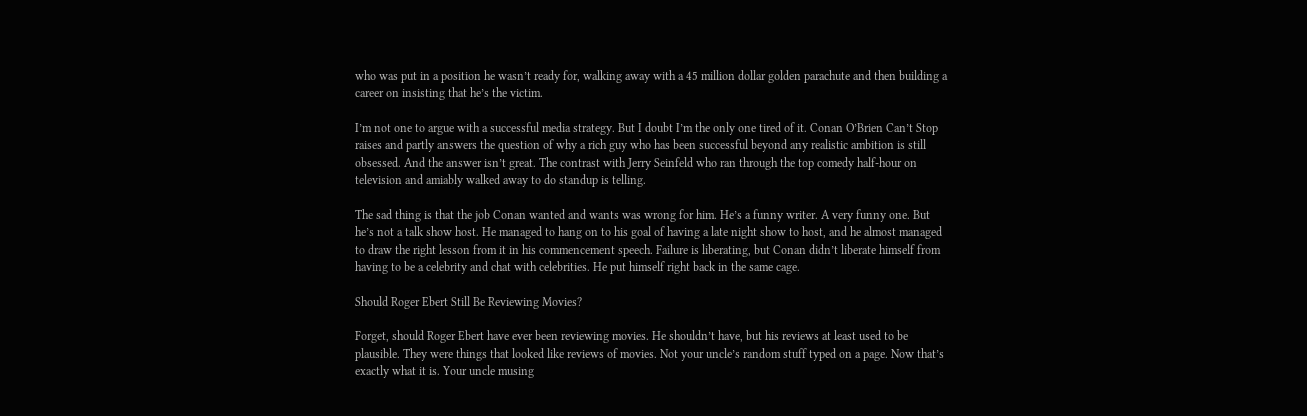who was put in a position he wasn’t ready for, walking away with a 45 million dollar golden parachute and then building a career on insisting that he’s the victim.

I’m not one to argue with a successful media strategy. But I doubt I’m the only one tired of it. Conan O’Brien Can’t Stop raises and partly answers the question of why a rich guy who has been successful beyond any realistic ambition is still obsessed. And the answer isn’t great. The contrast with Jerry Seinfeld who ran through the top comedy half-hour on television and amiably walked away to do standup is telling.

The sad thing is that the job Conan wanted and wants was wrong for him. He’s a funny writer. A very funny one. But he’s not a talk show host. He managed to hang on to his goal of having a late night show to host, and he almost managed to draw the right lesson from it in his commencement speech. Failure is liberating, but Conan didn’t liberate himself from having to be a celebrity and chat with celebrities. He put himself right back in the same cage.

Should Roger Ebert Still Be Reviewing Movies?

Forget, should Roger Ebert have ever been reviewing movies. He shouldn’t have, but his reviews at least used to be plausible. They were things that looked like reviews of movies. Not your uncle’s random stuff typed on a page. Now that’s exactly what it is. Your uncle musing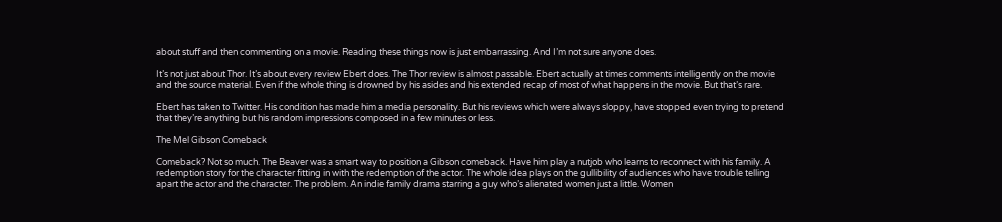about stuff and then commenting on a movie. Reading these things now is just embarrassing. And I’m not sure anyone does.

It’s not just about Thor. It’s about every review Ebert does. The Thor review is almost passable. Ebert actually at times comments intelligently on the movie and the source material. Even if the whole thing is drowned by his asides and his extended recap of most of what happens in the movie. But that’s rare.

Ebert has taken to Twitter. His condition has made him a media personality. But his reviews which were always sloppy, have stopped even trying to pretend that they’re anything but his random impressions composed in a few minutes or less.

The Mel Gibson Comeback

Comeback? Not so much. The Beaver was a smart way to position a Gibson comeback. Have him play a nutjob who learns to reconnect with his family. A redemption story for the character fitting in with the redemption of the actor. The whole idea plays on the gullibility of audiences who have trouble telling apart the actor and the character. The problem. An indie family drama starring a guy who’s alienated women just a little. Women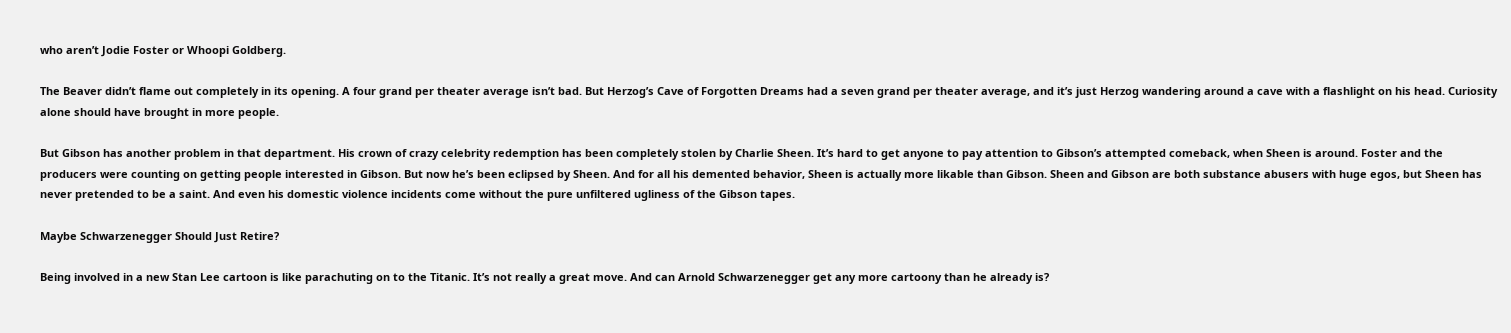who aren’t Jodie Foster or Whoopi Goldberg.

The Beaver didn’t flame out completely in its opening. A four grand per theater average isn’t bad. But Herzog’s Cave of Forgotten Dreams had a seven grand per theater average, and it’s just Herzog wandering around a cave with a flashlight on his head. Curiosity alone should have brought in more people.

But Gibson has another problem in that department. His crown of crazy celebrity redemption has been completely stolen by Charlie Sheen. It’s hard to get anyone to pay attention to Gibson’s attempted comeback, when Sheen is around. Foster and the producers were counting on getting people interested in Gibson. But now he’s been eclipsed by Sheen. And for all his demented behavior, Sheen is actually more likable than Gibson. Sheen and Gibson are both substance abusers with huge egos, but Sheen has never pretended to be a saint. And even his domestic violence incidents come without the pure unfiltered ugliness of the Gibson tapes.

Maybe Schwarzenegger Should Just Retire?

Being involved in a new Stan Lee cartoon is like parachuting on to the Titanic. It’s not really a great move. And can Arnold Schwarzenegger get any more cartoony than he already is?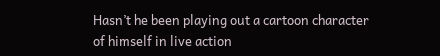Hasn’t he been playing out a cartoon character of himself in live action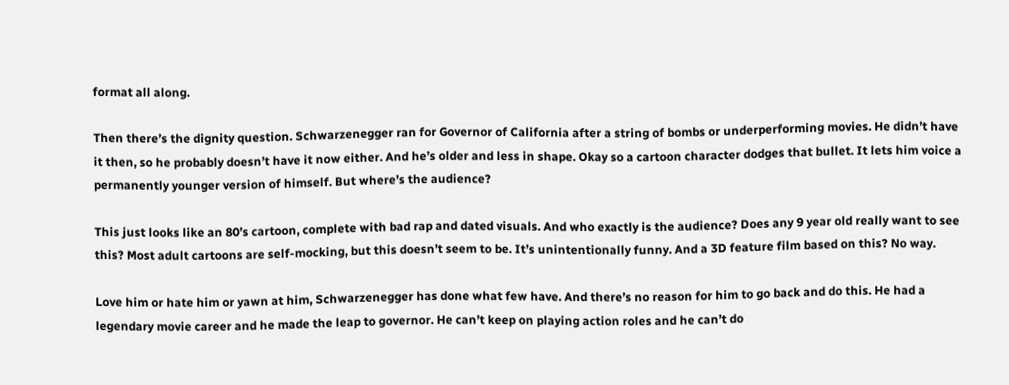format all along.

Then there’s the dignity question. Schwarzenegger ran for Governor of California after a string of bombs or underperforming movies. He didn’t have it then, so he probably doesn’t have it now either. And he’s older and less in shape. Okay so a cartoon character dodges that bullet. It lets him voice a permanently younger version of himself. But where’s the audience?

This just looks like an 80’s cartoon, complete with bad rap and dated visuals. And who exactly is the audience? Does any 9 year old really want to see this? Most adult cartoons are self-mocking, but this doesn’t seem to be. It’s unintentionally funny. And a 3D feature film based on this? No way.

Love him or hate him or yawn at him, Schwarzenegger has done what few have. And there’s no reason for him to go back and do this. He had a legendary movie career and he made the leap to governor. He can’t keep on playing action roles and he can’t do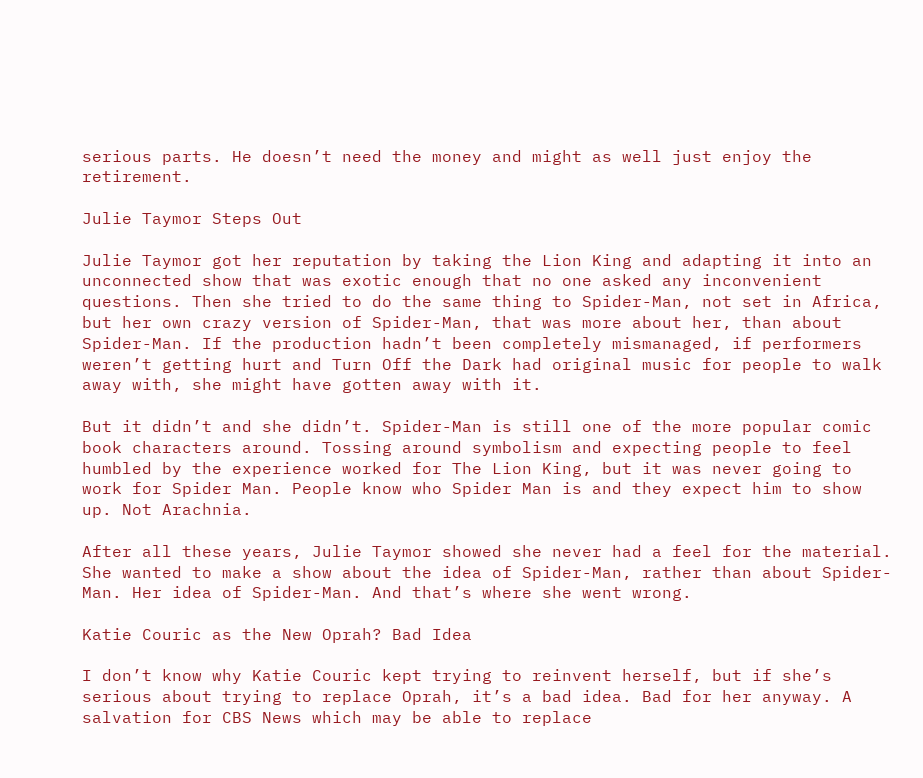serious parts. He doesn’t need the money and might as well just enjoy the retirement.

Julie Taymor Steps Out

Julie Taymor got her reputation by taking the Lion King and adapting it into an unconnected show that was exotic enough that no one asked any inconvenient questions. Then she tried to do the same thing to Spider-Man, not set in Africa, but her own crazy version of Spider-Man, that was more about her, than about Spider-Man. If the production hadn’t been completely mismanaged, if performers weren’t getting hurt and Turn Off the Dark had original music for people to walk away with, she might have gotten away with it.

But it didn’t and she didn’t. Spider-Man is still one of the more popular comic book characters around. Tossing around symbolism and expecting people to feel humbled by the experience worked for The Lion King, but it was never going to work for Spider Man. People know who Spider Man is and they expect him to show up. Not Arachnia.

After all these years, Julie Taymor showed she never had a feel for the material. She wanted to make a show about the idea of Spider-Man, rather than about Spider-Man. Her idea of Spider-Man. And that’s where she went wrong.

Katie Couric as the New Oprah? Bad Idea

I don’t know why Katie Couric kept trying to reinvent herself, but if she’s serious about trying to replace Oprah, it’s a bad idea. Bad for her anyway. A salvation for CBS News which may be able to replace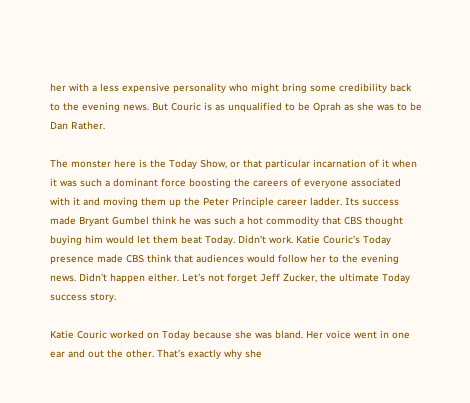her with a less expensive personality who might bring some credibility back to the evening news. But Couric is as unqualified to be Oprah as she was to be Dan Rather.

The monster here is the Today Show, or that particular incarnation of it when it was such a dominant force boosting the careers of everyone associated with it and moving them up the Peter Principle career ladder. Its success made Bryant Gumbel think he was such a hot commodity that CBS thought buying him would let them beat Today. Didn’t work. Katie Couric’s Today presence made CBS think that audiences would follow her to the evening news. Didn’t happen either. Let’s not forget Jeff Zucker, the ultimate Today success story.

Katie Couric worked on Today because she was bland. Her voice went in one ear and out the other. That’s exactly why she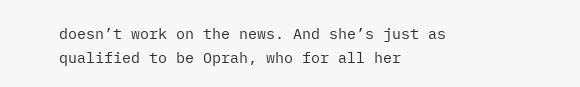doesn’t work on the news. And she’s just as qualified to be Oprah, who for all her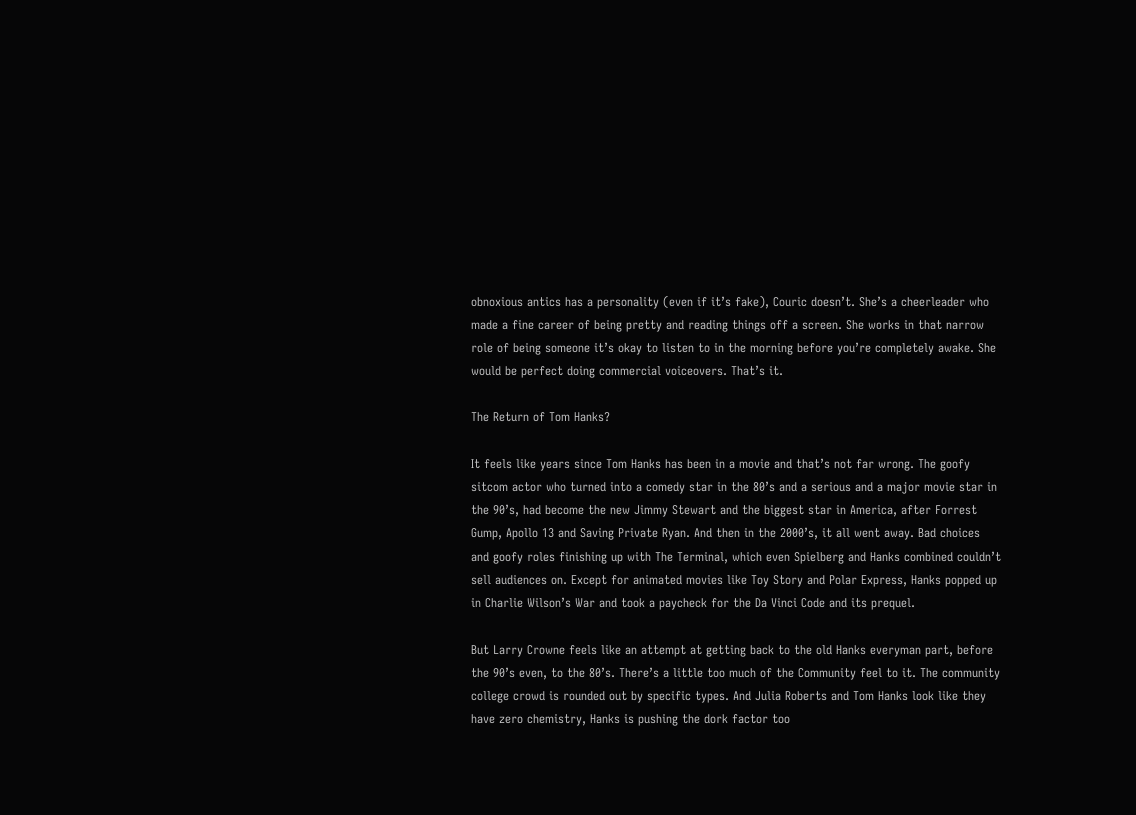obnoxious antics has a personality (even if it’s fake), Couric doesn’t. She’s a cheerleader who made a fine career of being pretty and reading things off a screen. She works in that narrow role of being someone it’s okay to listen to in the morning before you’re completely awake. She would be perfect doing commercial voiceovers. That’s it.

The Return of Tom Hanks?

It feels like years since Tom Hanks has been in a movie and that’s not far wrong. The goofy sitcom actor who turned into a comedy star in the 80’s and a serious and a major movie star in the 90’s, had become the new Jimmy Stewart and the biggest star in America, after Forrest Gump, Apollo 13 and Saving Private Ryan. And then in the 2000’s, it all went away. Bad choices and goofy roles finishing up with The Terminal, which even Spielberg and Hanks combined couldn’t sell audiences on. Except for animated movies like Toy Story and Polar Express, Hanks popped up in Charlie Wilson’s War and took a paycheck for the Da Vinci Code and its prequel.

But Larry Crowne feels like an attempt at getting back to the old Hanks everyman part, before the 90’s even, to the 80’s. There’s a little too much of the Community feel to it. The community college crowd is rounded out by specific types. And Julia Roberts and Tom Hanks look like they have zero chemistry, Hanks is pushing the dork factor too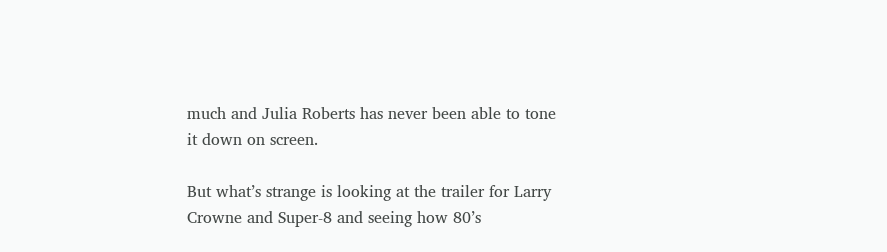much and Julia Roberts has never been able to tone it down on screen.

But what’s strange is looking at the trailer for Larry Crowne and Super-8 and seeing how 80’s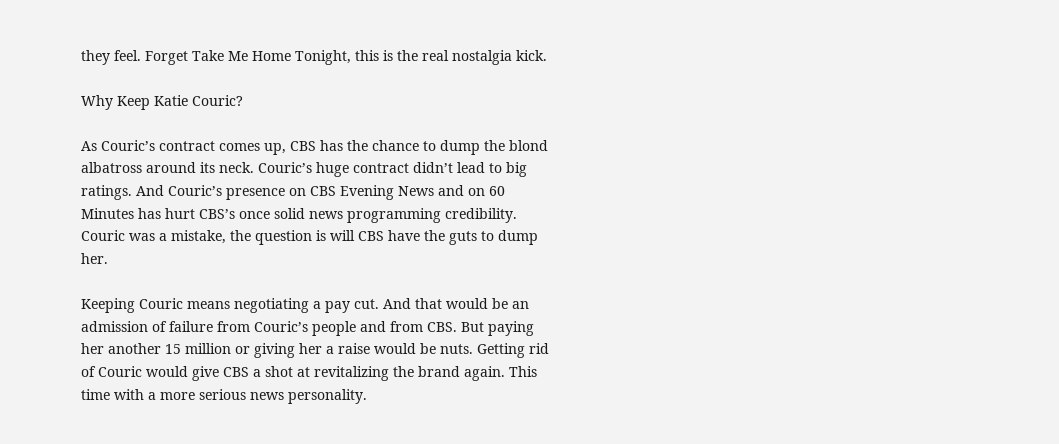they feel. Forget Take Me Home Tonight, this is the real nostalgia kick.

Why Keep Katie Couric?

As Couric’s contract comes up, CBS has the chance to dump the blond albatross around its neck. Couric’s huge contract didn’t lead to big ratings. And Couric’s presence on CBS Evening News and on 60 Minutes has hurt CBS’s once solid news programming credibility. Couric was a mistake, the question is will CBS have the guts to dump her.

Keeping Couric means negotiating a pay cut. And that would be an admission of failure from Couric’s people and from CBS. But paying her another 15 million or giving her a raise would be nuts. Getting rid of Couric would give CBS a shot at revitalizing the brand again. This time with a more serious news personality.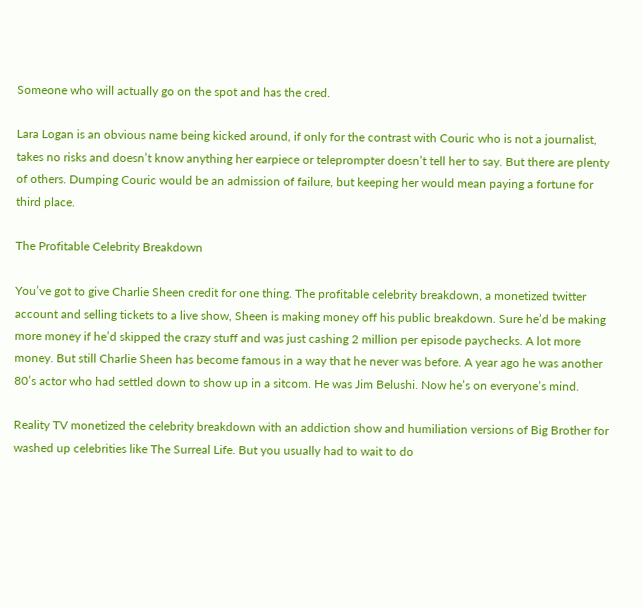Someone who will actually go on the spot and has the cred.

Lara Logan is an obvious name being kicked around, if only for the contrast with Couric who is not a journalist, takes no risks and doesn’t know anything her earpiece or teleprompter doesn’t tell her to say. But there are plenty of others. Dumping Couric would be an admission of failure, but keeping her would mean paying a fortune for third place.

The Profitable Celebrity Breakdown

You’ve got to give Charlie Sheen credit for one thing. The profitable celebrity breakdown, a monetized twitter account and selling tickets to a live show, Sheen is making money off his public breakdown. Sure he’d be making more money if he’d skipped the crazy stuff and was just cashing 2 million per episode paychecks. A lot more money. But still Charlie Sheen has become famous in a way that he never was before. A year ago he was another 80’s actor who had settled down to show up in a sitcom. He was Jim Belushi. Now he’s on everyone’s mind.

Reality TV monetized the celebrity breakdown with an addiction show and humiliation versions of Big Brother for washed up celebrities like The Surreal Life. But you usually had to wait to do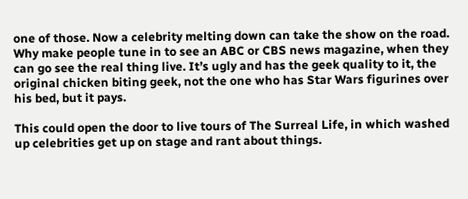one of those. Now a celebrity melting down can take the show on the road. Why make people tune in to see an ABC or CBS news magazine, when they can go see the real thing live. It’s ugly and has the geek quality to it, the original chicken biting geek, not the one who has Star Wars figurines over his bed, but it pays.

This could open the door to live tours of The Surreal Life, in which washed up celebrities get up on stage and rant about things.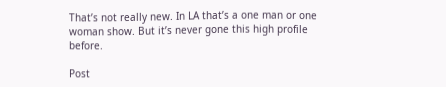That’s not really new. In LA that’s a one man or one woman show. But it’s never gone this high profile before.

Post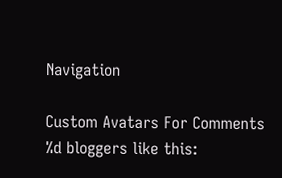Navigation

Custom Avatars For Comments
%d bloggers like this: